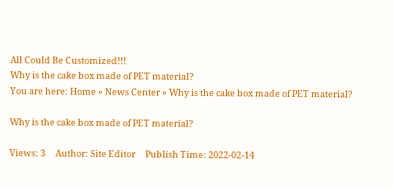All Could Be Customized!!!
Why is the cake box made of PET material?
You are here: Home » News Center » Why is the cake box made of PET material?

Why is the cake box made of PET material?

Views: 3     Author: Site Editor     Publish Time: 2022-02-14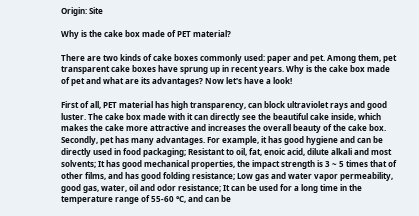Origin: Site

Why is the cake box made of PET material?

There are two kinds of cake boxes commonly used: paper and pet. Among them, pet transparent cake boxes have sprung up in recent years. Why is the cake box made of pet and what are its advantages? Now let's have a look!

First of all, PET material has high transparency, can block ultraviolet rays and good luster. The cake box made with it can directly see the beautiful cake inside, which makes the cake more attractive and increases the overall beauty of the cake box. Secondly, pet has many advantages. For example, it has good hygiene and can be directly used in food packaging; Resistant to oil, fat, enoic acid, dilute alkali and most solvents; It has good mechanical properties, the impact strength is 3 ~ 5 times that of other films, and has good folding resistance; Low gas and water vapor permeability, good gas, water, oil and odor resistance; It can be used for a long time in the temperature range of 55-60 ℃, and can be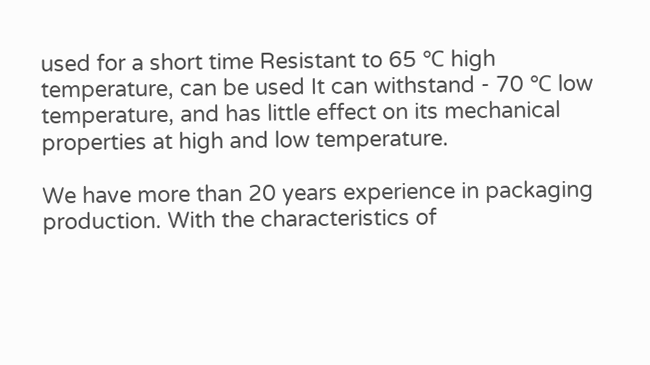used for a short time Resistant to 65 ℃ high temperature, can be used It can withstand - 70 ℃ low temperature, and has little effect on its mechanical properties at high and low temperature.

We have more than 20 years experience in packaging production. With the characteristics of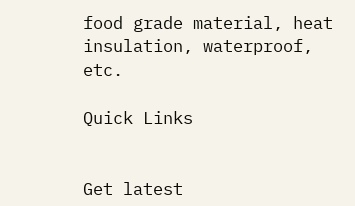food grade material, heat insulation, waterproof, etc.

Quick Links


Get latest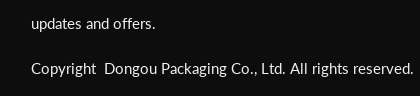updates and offers.

Copyright  Dongou Packaging Co., Ltd. All rights reserved.